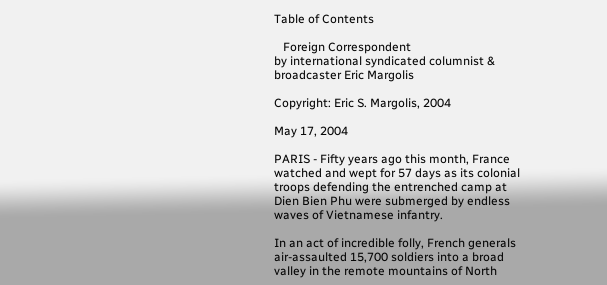Table of Contents

   Foreign Correspondent
by international syndicated columnist & broadcaster Eric Margolis

Copyright: Eric S. Margolis, 2004

May 17, 2004

PARIS - Fifty years ago this month, France watched and wept for 57 days as its colonial troops defending the entrenched camp at Dien Bien Phu were submerged by endless waves of Vietnamese infantry.

In an act of incredible folly, French generals air-assaulted 15,700 soldiers into a broad valley in the remote mountains of North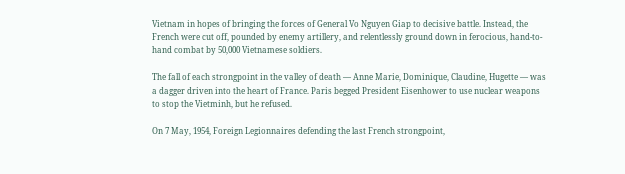Vietnam in hopes of bringing the forces of General Vo Nguyen Giap to decisive battle. Instead, the French were cut off, pounded by enemy artillery, and relentlessly ground down in ferocious, hand-to-hand combat by 50,000 Vietnamese soldiers.

The fall of each strongpoint in the valley of death — Anne Marie, Dominique, Claudine, Hugette — was a dagger driven into the heart of France. Paris begged President Eisenhower to use nuclear weapons to stop the Vietminh, but he refused.

On 7 May, 1954, Foreign Legionnaires defending the last French strongpoint,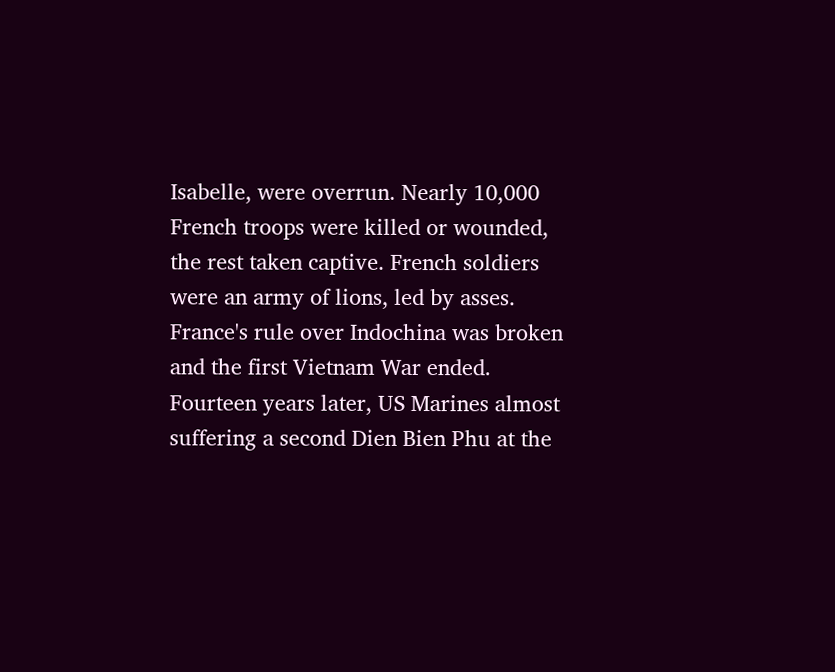Isabelle, were overrun. Nearly 10,000 French troops were killed or wounded, the rest taken captive. French soldiers were an army of lions, led by asses. France's rule over Indochina was broken and the first Vietnam War ended. Fourteen years later, US Marines almost suffering a second Dien Bien Phu at the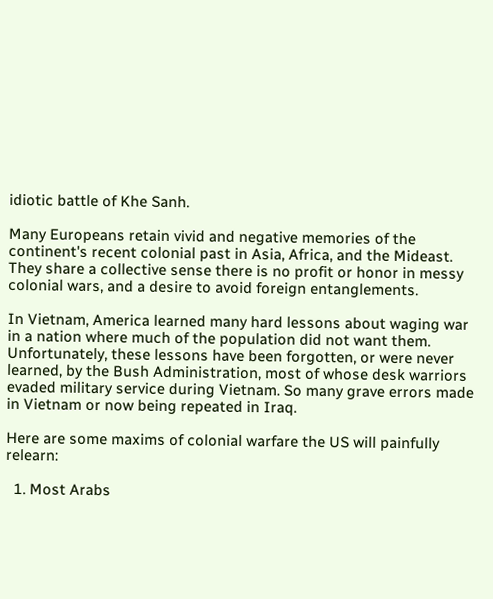idiotic battle of Khe Sanh.

Many Europeans retain vivid and negative memories of the continent's recent colonial past in Asia, Africa, and the Mideast. They share a collective sense there is no profit or honor in messy colonial wars, and a desire to avoid foreign entanglements.

In Vietnam, America learned many hard lessons about waging war in a nation where much of the population did not want them. Unfortunately, these lessons have been forgotten, or were never learned, by the Bush Administration, most of whose desk warriors evaded military service during Vietnam. So many grave errors made in Vietnam or now being repeated in Iraq.

Here are some maxims of colonial warfare the US will painfully relearn:

  1. Most Arabs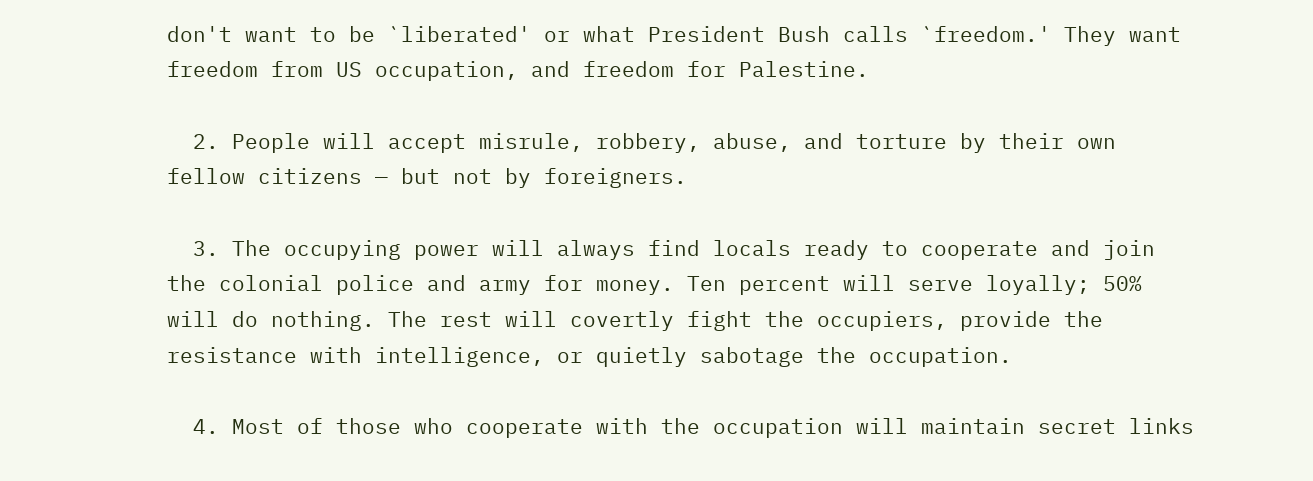don't want to be `liberated' or what President Bush calls `freedom.' They want freedom from US occupation, and freedom for Palestine.

  2. People will accept misrule, robbery, abuse, and torture by their own fellow citizens — but not by foreigners.

  3. The occupying power will always find locals ready to cooperate and join the colonial police and army for money. Ten percent will serve loyally; 50% will do nothing. The rest will covertly fight the occupiers, provide the resistance with intelligence, or quietly sabotage the occupation.

  4. Most of those who cooperate with the occupation will maintain secret links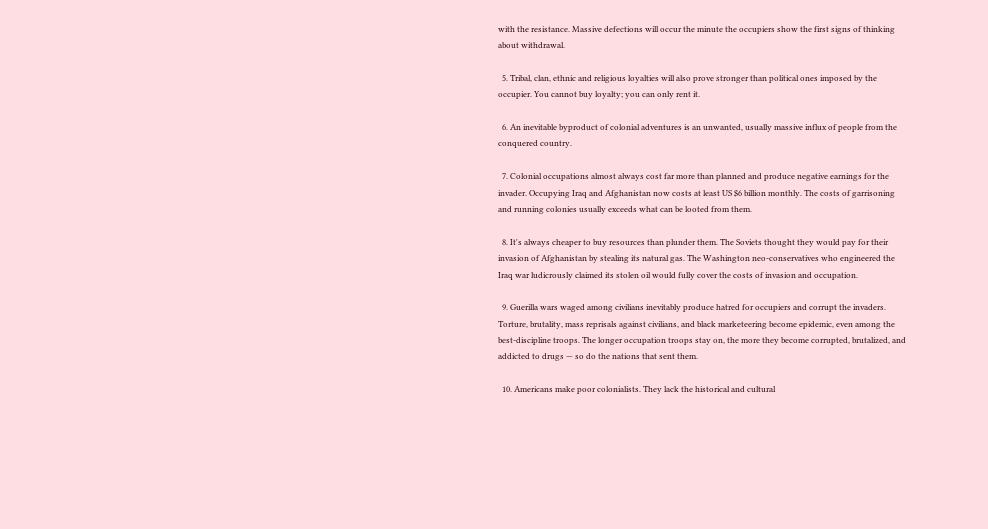with the resistance. Massive defections will occur the minute the occupiers show the first signs of thinking about withdrawal.

  5. Tribal, clan, ethnic and religious loyalties will also prove stronger than political ones imposed by the occupier. You cannot buy loyalty; you can only rent it.

  6. An inevitable byproduct of colonial adventures is an unwanted, usually massive influx of people from the conquered country.

  7. Colonial occupations almost always cost far more than planned and produce negative earnings for the invader. Occupying Iraq and Afghanistan now costs at least US $6 billion monthly. The costs of garrisoning and running colonies usually exceeds what can be looted from them.

  8. It's always cheaper to buy resources than plunder them. The Soviets thought they would pay for their invasion of Afghanistan by stealing its natural gas. The Washington neo-conservatives who engineered the Iraq war ludicrously claimed its stolen oil would fully cover the costs of invasion and occupation.

  9. Guerilla wars waged among civilians inevitably produce hatred for occupiers and corrupt the invaders. Torture, brutality, mass reprisals against civilians, and black marketeering become epidemic, even among the best-discipline troops. The longer occupation troops stay on, the more they become corrupted, brutalized, and addicted to drugs — so do the nations that sent them.

  10. Americans make poor colonialists. They lack the historical and cultural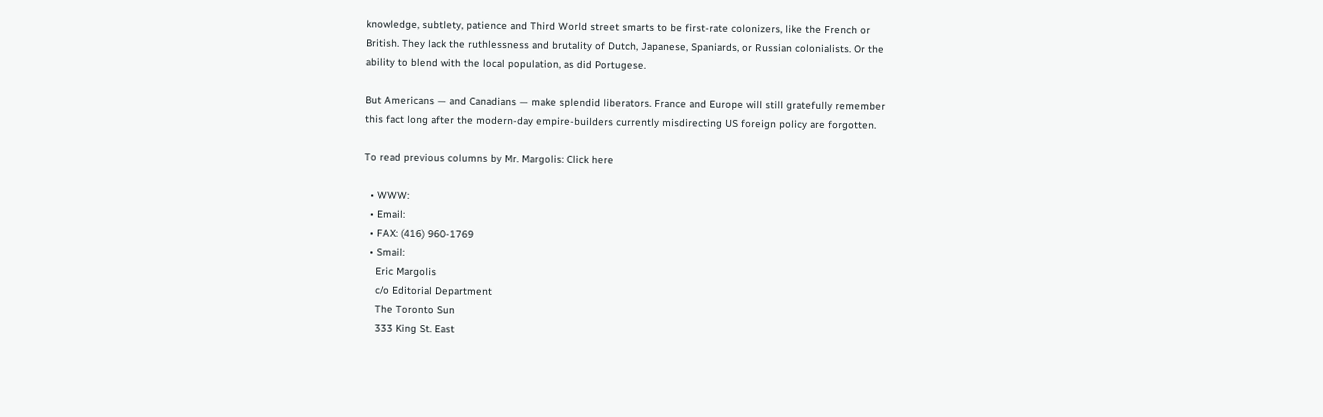knowledge, subtlety, patience and Third World street smarts to be first-rate colonizers, like the French or British. They lack the ruthlessness and brutality of Dutch, Japanese, Spaniards, or Russian colonialists. Or the ability to blend with the local population, as did Portugese.

But Americans — and Canadians — make splendid liberators. France and Europe will still gratefully remember this fact long after the modern-day empire-builders currently misdirecting US foreign policy are forgotten.

To read previous columns by Mr. Margolis: Click here

  • WWW:
  • Email:
  • FAX: (416) 960-1769
  • Smail:
    Eric Margolis
    c/o Editorial Department
    The Toronto Sun
    333 King St. East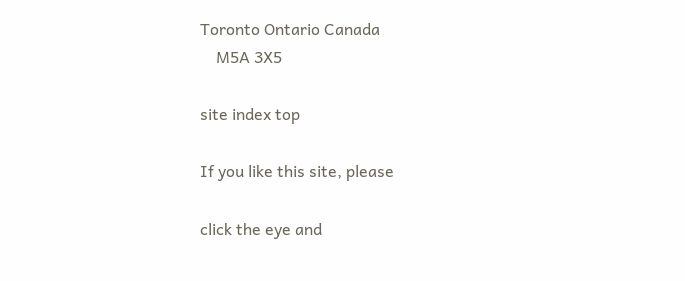Toronto Ontario Canada
    M5A 3X5

site index top

If you like this site, please

click the eye and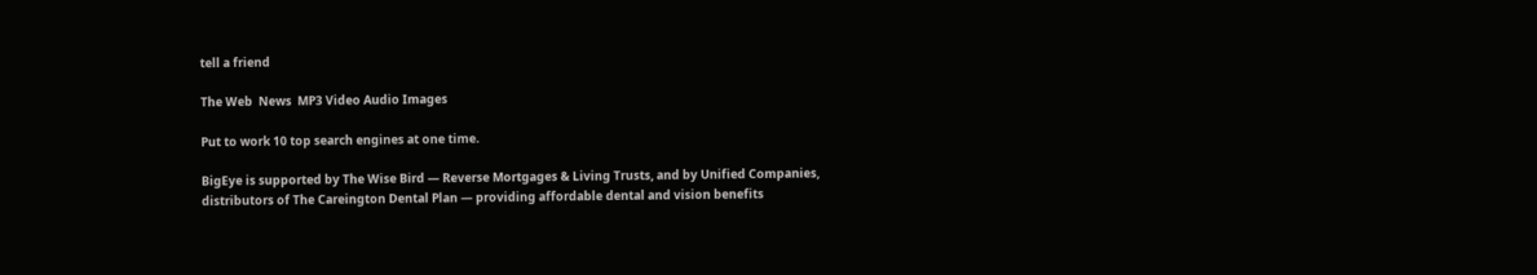tell a friend

The Web  News  MP3 Video Audio Images

Put to work 10 top search engines at one time.

BigEye is supported by The Wise Bird — Reverse Mortgages & Living Trusts, and by Unified Companies,
distributors of The Careington Dental Plan — providing affordable dental and vision benefits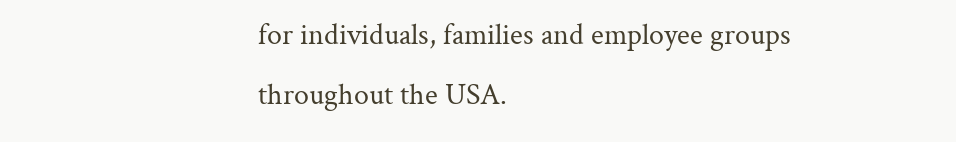for individuals, families and employee groups throughout the USA.